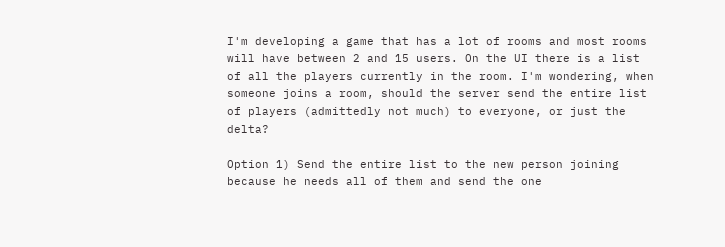I'm developing a game that has a lot of rooms and most rooms will have between 2 and 15 users. On the UI there is a list of all the players currently in the room. I'm wondering, when someone joins a room, should the server send the entire list of players (admittedly not much) to everyone, or just the delta?

Option 1) Send the entire list to the new person joining because he needs all of them and send the one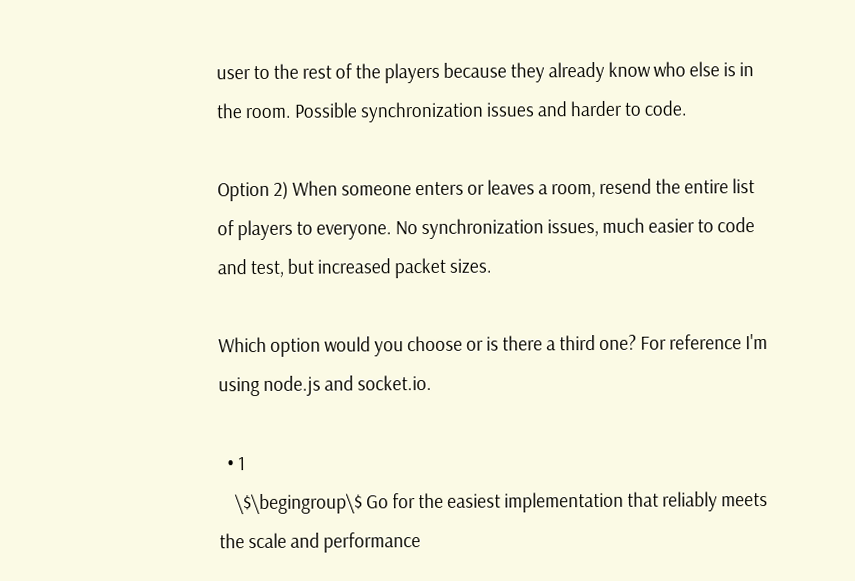user to the rest of the players because they already know who else is in the room. Possible synchronization issues and harder to code.

Option 2) When someone enters or leaves a room, resend the entire list of players to everyone. No synchronization issues, much easier to code and test, but increased packet sizes.

Which option would you choose or is there a third one? For reference I'm using node.js and socket.io.

  • 1
    \$\begingroup\$ Go for the easiest implementation that reliably meets the scale and performance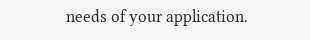needs of your application.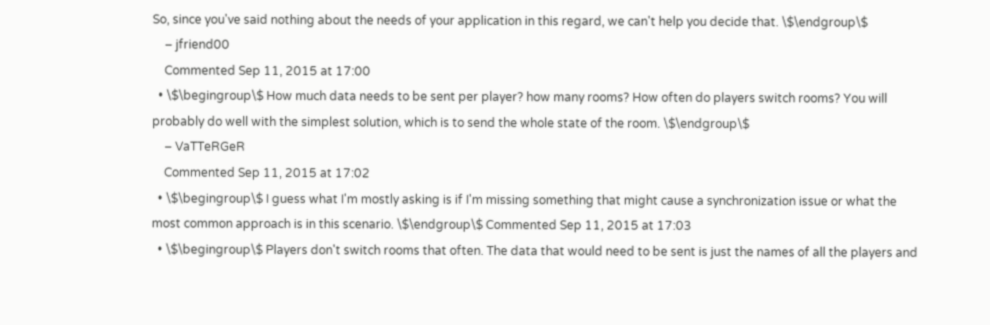So, since you've said nothing about the needs of your application in this regard, we can't help you decide that. \$\endgroup\$
    – jfriend00
    Commented Sep 11, 2015 at 17:00
  • \$\begingroup\$ How much data needs to be sent per player? how many rooms? How often do players switch rooms? You will probably do well with the simplest solution, which is to send the whole state of the room. \$\endgroup\$
    – VaTTeRGeR
    Commented Sep 11, 2015 at 17:02
  • \$\begingroup\$ I guess what I'm mostly asking is if I'm missing something that might cause a synchronization issue or what the most common approach is in this scenario. \$\endgroup\$ Commented Sep 11, 2015 at 17:03
  • \$\begingroup\$ Players don't switch rooms that often. The data that would need to be sent is just the names of all the players and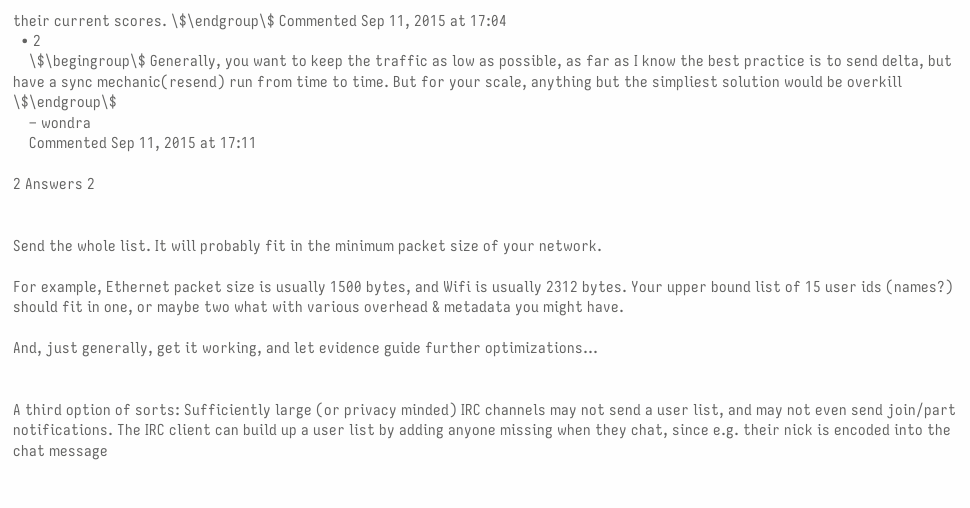their current scores. \$\endgroup\$ Commented Sep 11, 2015 at 17:04
  • 2
    \$\begingroup\$ Generally, you want to keep the traffic as low as possible, as far as I know the best practice is to send delta, but have a sync mechanic(resend) run from time to time. But for your scale, anything but the simpliest solution would be overkill \$\endgroup\$
    – wondra
    Commented Sep 11, 2015 at 17:11

2 Answers 2


Send the whole list. It will probably fit in the minimum packet size of your network.

For example, Ethernet packet size is usually 1500 bytes, and Wifi is usually 2312 bytes. Your upper bound list of 15 user ids (names?) should fit in one, or maybe two what with various overhead & metadata you might have.

And, just generally, get it working, and let evidence guide further optimizations...


A third option of sorts: Sufficiently large (or privacy minded) IRC channels may not send a user list, and may not even send join/part notifications. The IRC client can build up a user list by adding anyone missing when they chat, since e.g. their nick is encoded into the chat message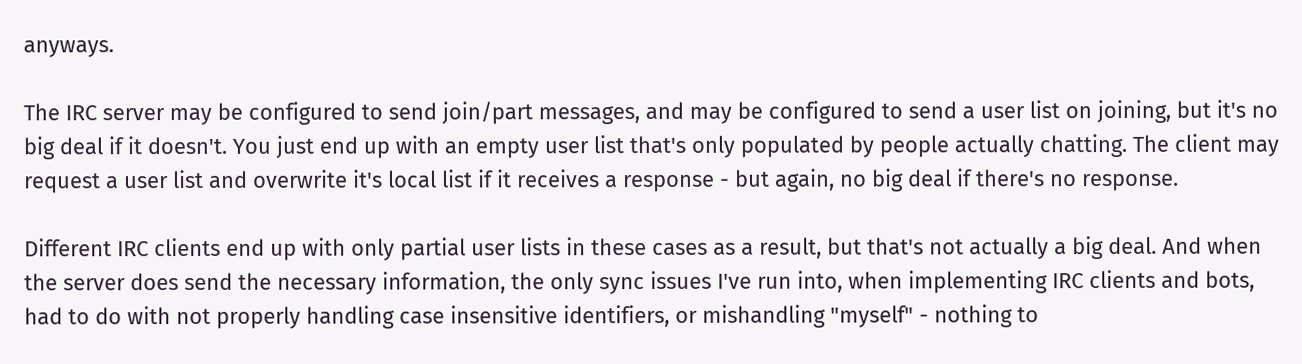anyways.

The IRC server may be configured to send join/part messages, and may be configured to send a user list on joining, but it's no big deal if it doesn't. You just end up with an empty user list that's only populated by people actually chatting. The client may request a user list and overwrite it's local list if it receives a response - but again, no big deal if there's no response.

Different IRC clients end up with only partial user lists in these cases as a result, but that's not actually a big deal. And when the server does send the necessary information, the only sync issues I've run into, when implementing IRC clients and bots, had to do with not properly handling case insensitive identifiers, or mishandling "myself" - nothing to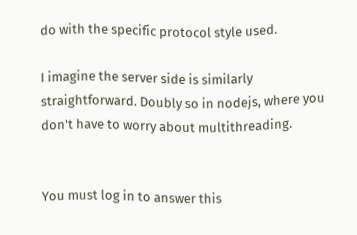do with the specific protocol style used.

I imagine the server side is similarly straightforward. Doubly so in nodejs, where you don't have to worry about multithreading.


You must log in to answer this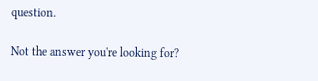question.

Not the answer you're looking for?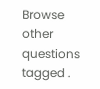Browse other questions tagged .